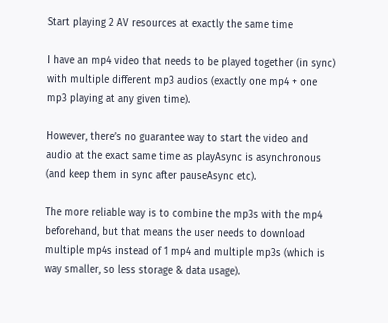Start playing 2 AV resources at exactly the same time

I have an mp4 video that needs to be played together (in sync) with multiple different mp3 audios (exactly one mp4 + one mp3 playing at any given time).

However, there’s no guarantee way to start the video and audio at the exact same time as playAsync is asynchronous (and keep them in sync after pauseAsync etc).

The more reliable way is to combine the mp3s with the mp4 beforehand, but that means the user needs to download multiple mp4s instead of 1 mp4 and multiple mp3s (which is way smaller, so less storage & data usage).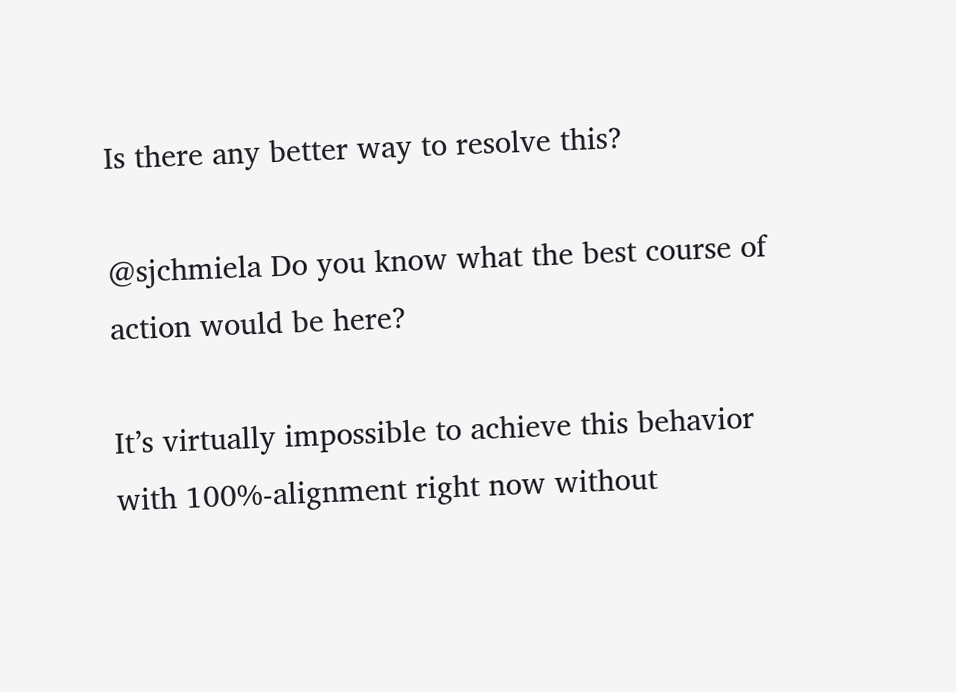Is there any better way to resolve this?

@sjchmiela Do you know what the best course of action would be here?

It’s virtually impossible to achieve this behavior with 100%-alignment right now without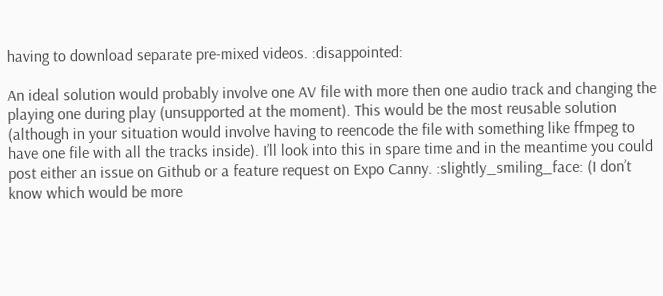having to download separate pre-mixed videos. :disappointed:

An ideal solution would probably involve one AV file with more then one audio track and changing the playing one during play (unsupported at the moment). This would be the most reusable solution (although in your situation would involve having to reencode the file with something like ffmpeg to have one file with all the tracks inside). I’ll look into this in spare time and in the meantime you could post either an issue on Github or a feature request on Expo Canny. :slightly_smiling_face: (I don’t know which would be more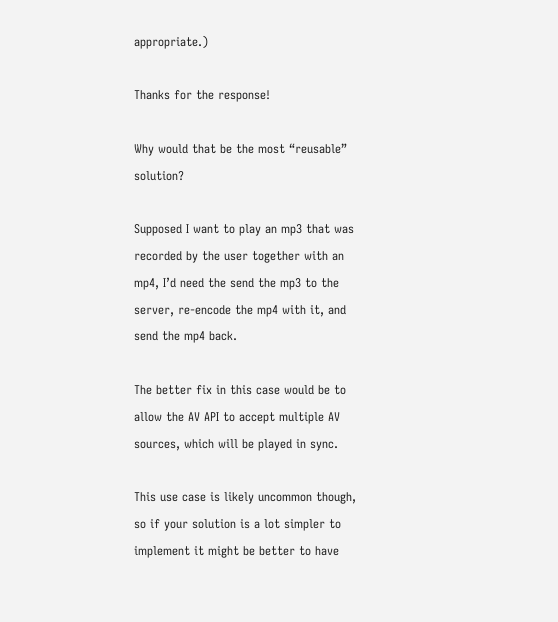appropriate.)

Thanks for the response!

Why would that be the most “reusable” solution?

Supposed I want to play an mp3 that was recorded by the user together with an mp4, I’d need the send the mp3 to the server, re-encode the mp4 with it, and send the mp4 back.

The better fix in this case would be to allow the AV API to accept multiple AV sources, which will be played in sync.

This use case is likely uncommon though, so if your solution is a lot simpler to implement it might be better to have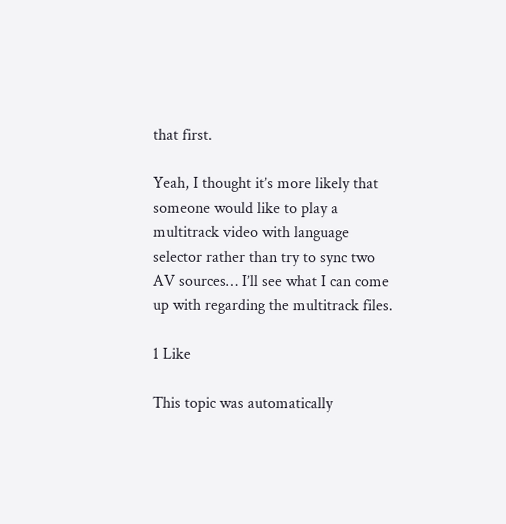that first.

Yeah, I thought it’s more likely that someone would like to play a multitrack video with language selector rather than try to sync two AV sources… I’ll see what I can come up with regarding the multitrack files.

1 Like

This topic was automatically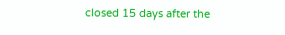closed 15 days after the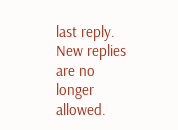last reply. New replies are no longer allowed.